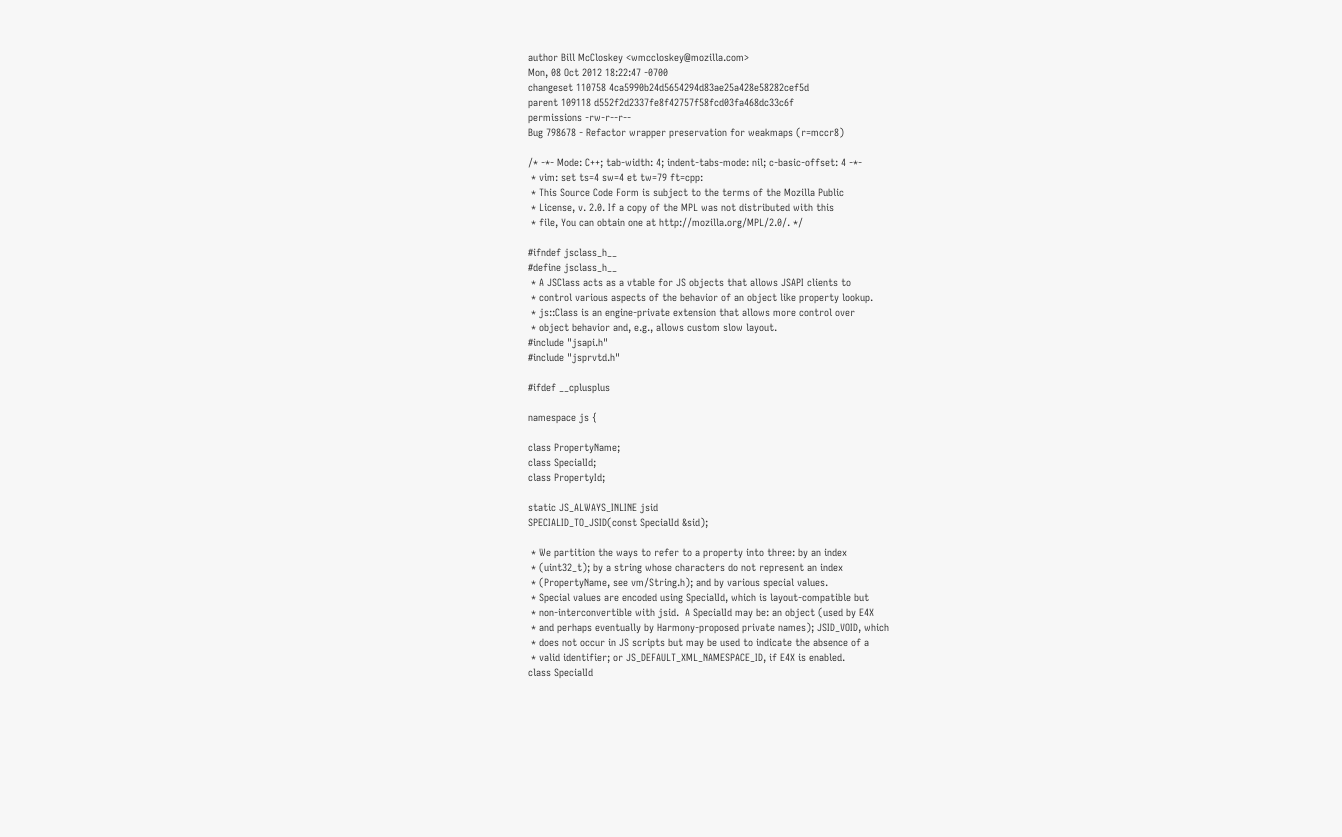author Bill McCloskey <wmccloskey@mozilla.com>
Mon, 08 Oct 2012 18:22:47 -0700
changeset 110758 4ca5990b24d5654294d83ae25a428e58282cef5d
parent 109118 d552f2d2337fe8f42757f58fcd03fa468dc33c6f
permissions -rw-r--r--
Bug 798678 - Refactor wrapper preservation for weakmaps (r=mccr8)

/* -*- Mode: C++; tab-width: 4; indent-tabs-mode: nil; c-basic-offset: 4 -*-
 * vim: set ts=4 sw=4 et tw=79 ft=cpp:
 * This Source Code Form is subject to the terms of the Mozilla Public
 * License, v. 2.0. If a copy of the MPL was not distributed with this
 * file, You can obtain one at http://mozilla.org/MPL/2.0/. */

#ifndef jsclass_h__
#define jsclass_h__
 * A JSClass acts as a vtable for JS objects that allows JSAPI clients to
 * control various aspects of the behavior of an object like property lookup.
 * js::Class is an engine-private extension that allows more control over
 * object behavior and, e.g., allows custom slow layout.
#include "jsapi.h"
#include "jsprvtd.h"

#ifdef __cplusplus

namespace js {

class PropertyName;
class SpecialId;
class PropertyId;

static JS_ALWAYS_INLINE jsid
SPECIALID_TO_JSID(const SpecialId &sid);

 * We partition the ways to refer to a property into three: by an index
 * (uint32_t); by a string whose characters do not represent an index
 * (PropertyName, see vm/String.h); and by various special values.
 * Special values are encoded using SpecialId, which is layout-compatible but
 * non-interconvertible with jsid.  A SpecialId may be: an object (used by E4X
 * and perhaps eventually by Harmony-proposed private names); JSID_VOID, which
 * does not occur in JS scripts but may be used to indicate the absence of a
 * valid identifier; or JS_DEFAULT_XML_NAMESPACE_ID, if E4X is enabled.
class SpecialId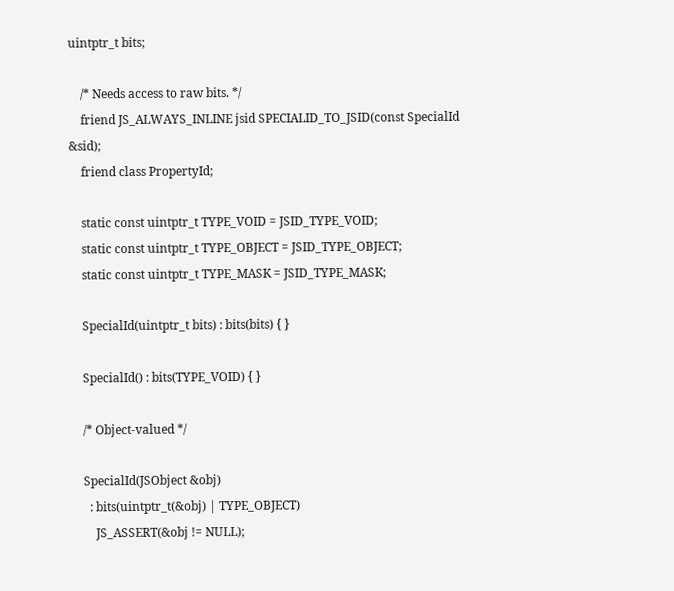uintptr_t bits;

    /* Needs access to raw bits. */
    friend JS_ALWAYS_INLINE jsid SPECIALID_TO_JSID(const SpecialId &sid);
    friend class PropertyId;

    static const uintptr_t TYPE_VOID = JSID_TYPE_VOID;
    static const uintptr_t TYPE_OBJECT = JSID_TYPE_OBJECT;
    static const uintptr_t TYPE_MASK = JSID_TYPE_MASK;

    SpecialId(uintptr_t bits) : bits(bits) { }

    SpecialId() : bits(TYPE_VOID) { }

    /* Object-valued */

    SpecialId(JSObject &obj)
      : bits(uintptr_t(&obj) | TYPE_OBJECT)
        JS_ASSERT(&obj != NULL);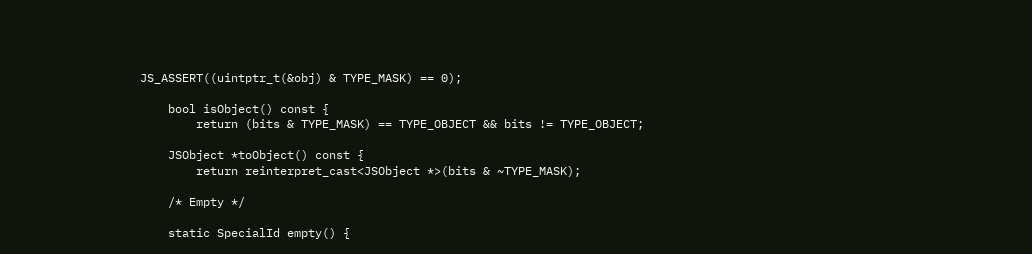JS_ASSERT((uintptr_t(&obj) & TYPE_MASK) == 0);

    bool isObject() const {
        return (bits & TYPE_MASK) == TYPE_OBJECT && bits != TYPE_OBJECT;

    JSObject *toObject() const {
        return reinterpret_cast<JSObject *>(bits & ~TYPE_MASK);

    /* Empty */

    static SpecialId empty() {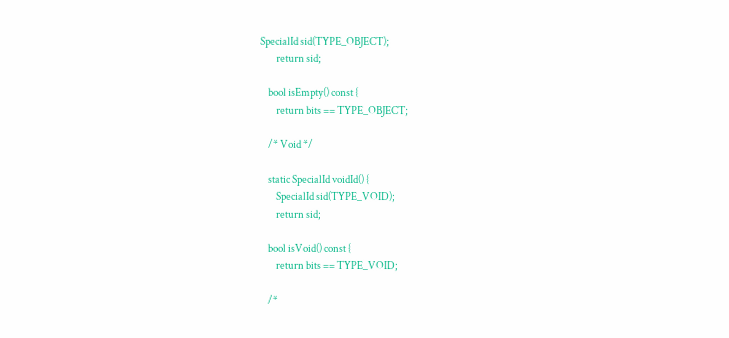SpecialId sid(TYPE_OBJECT);
        return sid;

    bool isEmpty() const {
        return bits == TYPE_OBJECT;

    /* Void */

    static SpecialId voidId() {
        SpecialId sid(TYPE_VOID);
        return sid;

    bool isVoid() const {
        return bits == TYPE_VOID;

    /*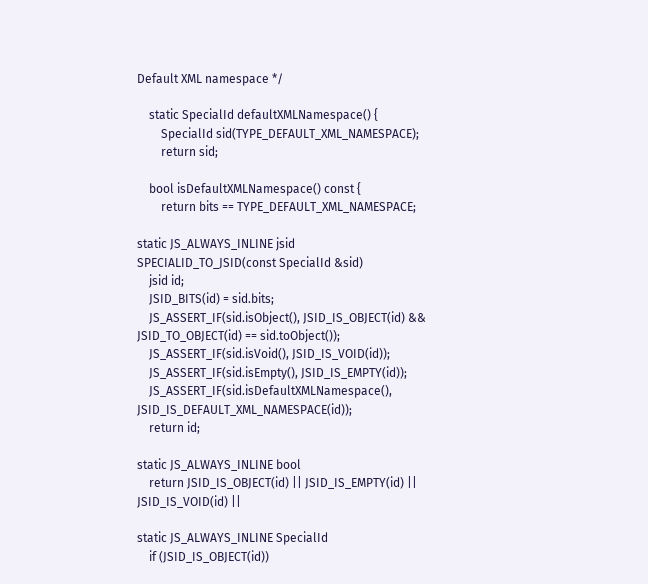Default XML namespace */

    static SpecialId defaultXMLNamespace() {
        SpecialId sid(TYPE_DEFAULT_XML_NAMESPACE);
        return sid;

    bool isDefaultXMLNamespace() const {
        return bits == TYPE_DEFAULT_XML_NAMESPACE;

static JS_ALWAYS_INLINE jsid
SPECIALID_TO_JSID(const SpecialId &sid)
    jsid id;
    JSID_BITS(id) = sid.bits;
    JS_ASSERT_IF(sid.isObject(), JSID_IS_OBJECT(id) && JSID_TO_OBJECT(id) == sid.toObject());
    JS_ASSERT_IF(sid.isVoid(), JSID_IS_VOID(id));
    JS_ASSERT_IF(sid.isEmpty(), JSID_IS_EMPTY(id));
    JS_ASSERT_IF(sid.isDefaultXMLNamespace(), JSID_IS_DEFAULT_XML_NAMESPACE(id));
    return id;

static JS_ALWAYS_INLINE bool
    return JSID_IS_OBJECT(id) || JSID_IS_EMPTY(id) || JSID_IS_VOID(id) ||

static JS_ALWAYS_INLINE SpecialId
    if (JSID_IS_OBJECT(id))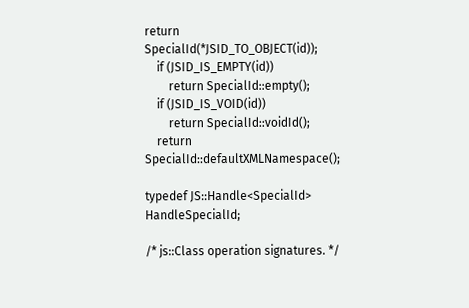return SpecialId(*JSID_TO_OBJECT(id));
    if (JSID_IS_EMPTY(id))
        return SpecialId::empty();
    if (JSID_IS_VOID(id))
        return SpecialId::voidId();
    return SpecialId::defaultXMLNamespace();

typedef JS::Handle<SpecialId> HandleSpecialId;

/* js::Class operation signatures. */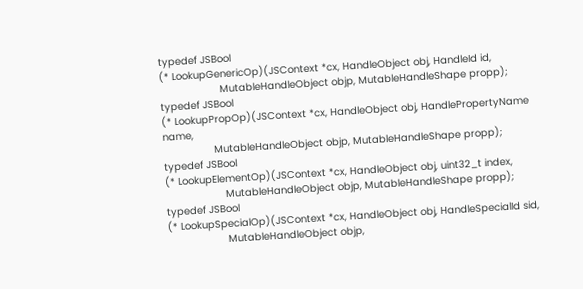typedef JSBool
(* LookupGenericOp)(JSContext *cx, HandleObject obj, HandleId id,
                    MutableHandleObject objp, MutableHandleShape propp);
typedef JSBool
(* LookupPropOp)(JSContext *cx, HandleObject obj, HandlePropertyName name,
                 MutableHandleObject objp, MutableHandleShape propp);
typedef JSBool
(* LookupElementOp)(JSContext *cx, HandleObject obj, uint32_t index,
                    MutableHandleObject objp, MutableHandleShape propp);
typedef JSBool
(* LookupSpecialOp)(JSContext *cx, HandleObject obj, HandleSpecialId sid,
                    MutableHandleObject objp,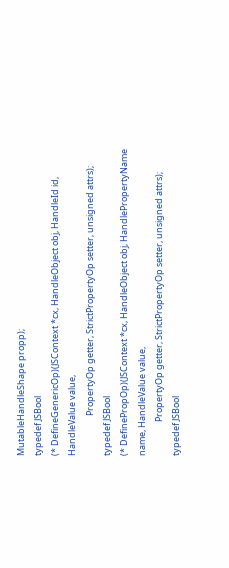MutableHandleShape propp);
typedef JSBool
(* DefineGenericOp)(JSContext *cx, HandleObject obj, HandleId id, HandleValue value,
                    PropertyOp getter, StrictPropertyOp setter, unsigned attrs);
typedef JSBool
(* DefinePropOp)(JSContext *cx, HandleObject obj, HandlePropertyName name, HandleValue value,
                 PropertyOp getter, StrictPropertyOp setter, unsigned attrs);
typedef JSBool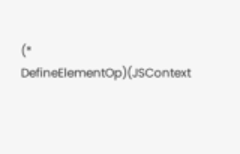(* DefineElementOp)(JSContext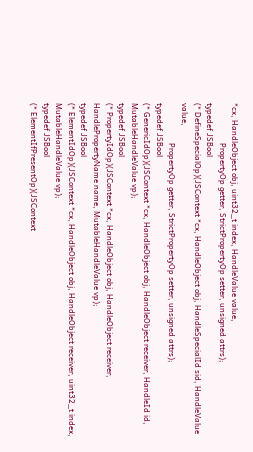*cx, HandleObject obj, uint32_t index, HandleValue value,
                    PropertyOp getter, StrictPropertyOp setter, unsigned attrs);
typedef JSBool
(* DefineSpecialOp)(JSContext *cx, HandleObject obj, HandleSpecialId sid, HandleValue value,
                    PropertyOp getter, StrictPropertyOp setter, unsigned attrs);
typedef JSBool
(* GenericIdOp)(JSContext *cx, HandleObject obj, HandleObject receiver, HandleId id, MutableHandleValue vp);
typedef JSBool
(* PropertyIdOp)(JSContext *cx, HandleObject obj, HandleObject receiver, HandlePropertyName name, MutableHandleValue vp);
typedef JSBool
(* ElementIdOp)(JSContext *cx, HandleObject obj, HandleObject receiver, uint32_t index, MutableHandleValue vp);
typedef JSBool
(* ElementIfPresentOp)(JSContext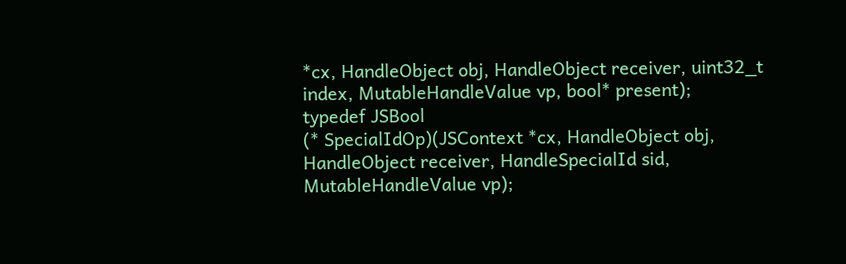*cx, HandleObject obj, HandleObject receiver, uint32_t index, MutableHandleValue vp, bool* present);
typedef JSBool
(* SpecialIdOp)(JSContext *cx, HandleObject obj, HandleObject receiver, HandleSpecialId sid, MutableHandleValue vp);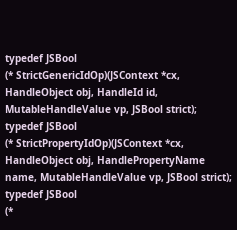typedef JSBool
(* StrictGenericIdOp)(JSContext *cx, HandleObject obj, HandleId id, MutableHandleValue vp, JSBool strict);
typedef JSBool
(* StrictPropertyIdOp)(JSContext *cx, HandleObject obj, HandlePropertyName name, MutableHandleValue vp, JSBool strict);
typedef JSBool
(*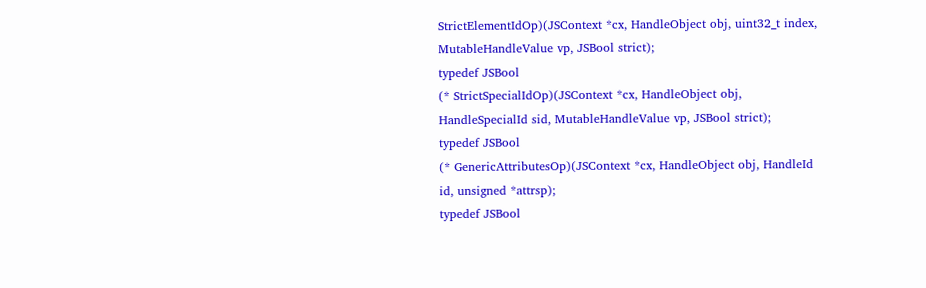StrictElementIdOp)(JSContext *cx, HandleObject obj, uint32_t index, MutableHandleValue vp, JSBool strict);
typedef JSBool
(* StrictSpecialIdOp)(JSContext *cx, HandleObject obj, HandleSpecialId sid, MutableHandleValue vp, JSBool strict);
typedef JSBool
(* GenericAttributesOp)(JSContext *cx, HandleObject obj, HandleId id, unsigned *attrsp);
typedef JSBool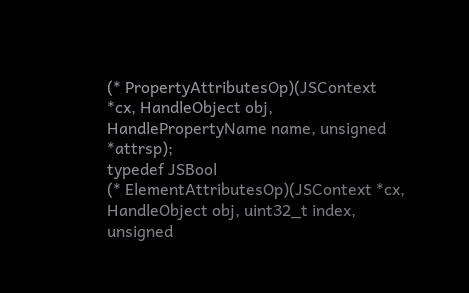(* PropertyAttributesOp)(JSContext *cx, HandleObject obj, HandlePropertyName name, unsigned *attrsp);
typedef JSBool
(* ElementAttributesOp)(JSContext *cx, HandleObject obj, uint32_t index, unsigned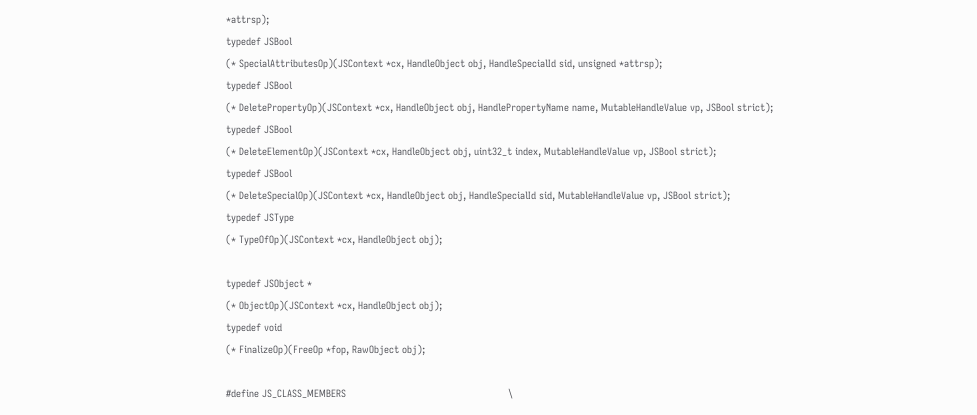*attrsp);
typedef JSBool
(* SpecialAttributesOp)(JSContext *cx, HandleObject obj, HandleSpecialId sid, unsigned *attrsp);
typedef JSBool
(* DeletePropertyOp)(JSContext *cx, HandleObject obj, HandlePropertyName name, MutableHandleValue vp, JSBool strict);
typedef JSBool
(* DeleteElementOp)(JSContext *cx, HandleObject obj, uint32_t index, MutableHandleValue vp, JSBool strict);
typedef JSBool
(* DeleteSpecialOp)(JSContext *cx, HandleObject obj, HandleSpecialId sid, MutableHandleValue vp, JSBool strict);
typedef JSType
(* TypeOfOp)(JSContext *cx, HandleObject obj);

typedef JSObject *
(* ObjectOp)(JSContext *cx, HandleObject obj);
typedef void
(* FinalizeOp)(FreeOp *fop, RawObject obj);

#define JS_CLASS_MEMBERS                                                      \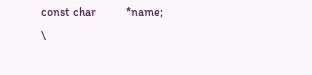const char          *name;                                                \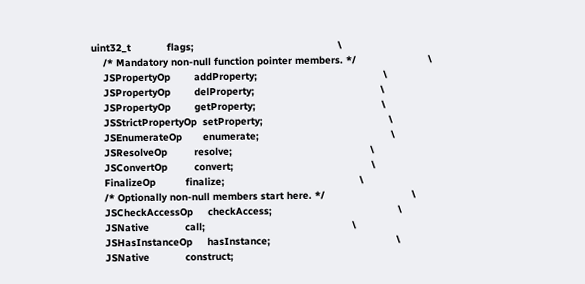uint32_t            flags;                                                \
    /* Mandatory non-null function pointer members. */                        \
    JSPropertyOp        addProperty;                                          \
    JSPropertyOp        delProperty;                                          \
    JSPropertyOp        getProperty;                                          \
    JSStrictPropertyOp  setProperty;                                          \
    JSEnumerateOp       enumerate;                                            \
    JSResolveOp         resolve;                                              \
    JSConvertOp         convert;                                              \
    FinalizeOp          finalize;                                             \
    /* Optionally non-null members start here. */                             \
    JSCheckAccessOp     checkAccess;                                          \
    JSNative            call;                                                 \
    JSHasInstanceOp     hasInstance;                                          \
    JSNative            construct;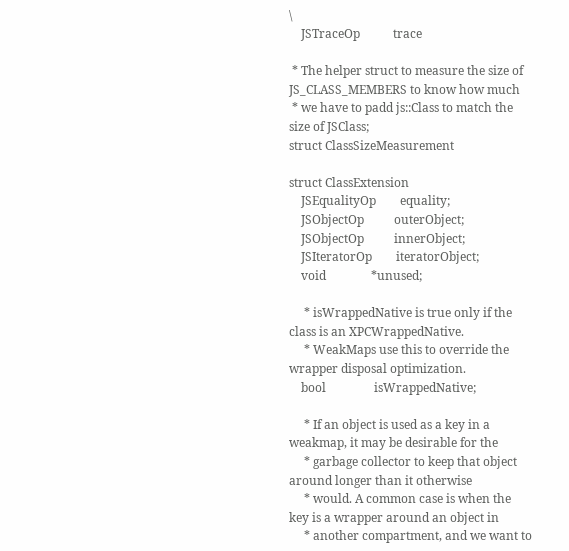\
    JSTraceOp           trace

 * The helper struct to measure the size of JS_CLASS_MEMBERS to know how much
 * we have to padd js::Class to match the size of JSClass;
struct ClassSizeMeasurement

struct ClassExtension
    JSEqualityOp        equality;
    JSObjectOp          outerObject;
    JSObjectOp          innerObject;
    JSIteratorOp        iteratorObject;
    void               *unused;

     * isWrappedNative is true only if the class is an XPCWrappedNative.
     * WeakMaps use this to override the wrapper disposal optimization.
    bool                isWrappedNative;

     * If an object is used as a key in a weakmap, it may be desirable for the
     * garbage collector to keep that object around longer than it otherwise
     * would. A common case is when the key is a wrapper around an object in
     * another compartment, and we want to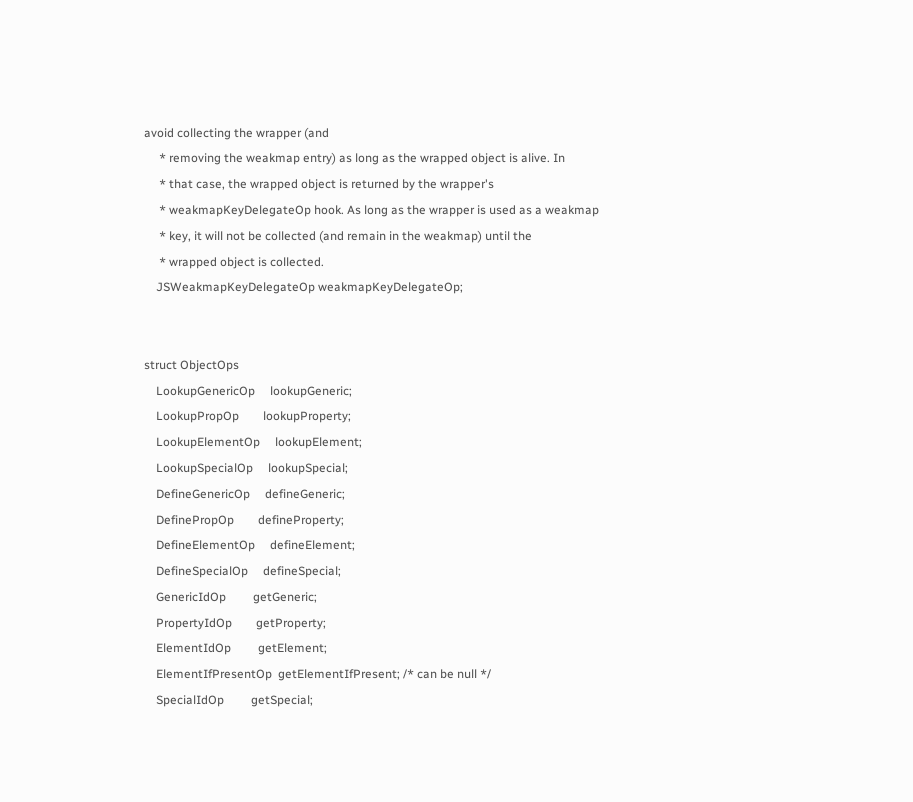avoid collecting the wrapper (and
     * removing the weakmap entry) as long as the wrapped object is alive. In
     * that case, the wrapped object is returned by the wrapper's
     * weakmapKeyDelegateOp hook. As long as the wrapper is used as a weakmap
     * key, it will not be collected (and remain in the weakmap) until the
     * wrapped object is collected.
    JSWeakmapKeyDelegateOp weakmapKeyDelegateOp;


struct ObjectOps
    LookupGenericOp     lookupGeneric;
    LookupPropOp        lookupProperty;
    LookupElementOp     lookupElement;
    LookupSpecialOp     lookupSpecial;
    DefineGenericOp     defineGeneric;
    DefinePropOp        defineProperty;
    DefineElementOp     defineElement;
    DefineSpecialOp     defineSpecial;
    GenericIdOp         getGeneric;
    PropertyIdOp        getProperty;
    ElementIdOp         getElement;
    ElementIfPresentOp  getElementIfPresent; /* can be null */
    SpecialIdOp         getSpecial;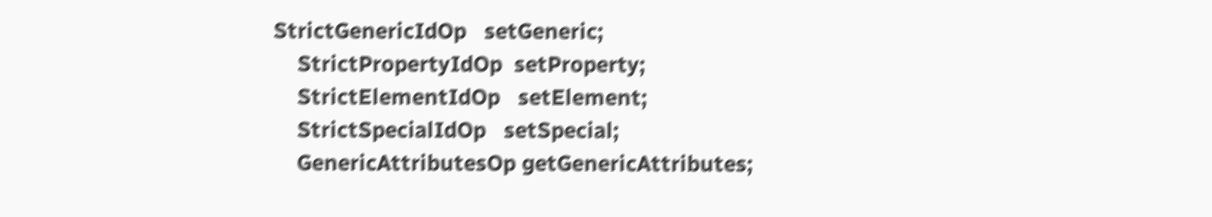StrictGenericIdOp   setGeneric;
    StrictPropertyIdOp  setProperty;
    StrictElementIdOp   setElement;
    StrictSpecialIdOp   setSpecial;
    GenericAttributesOp getGenericAttributes;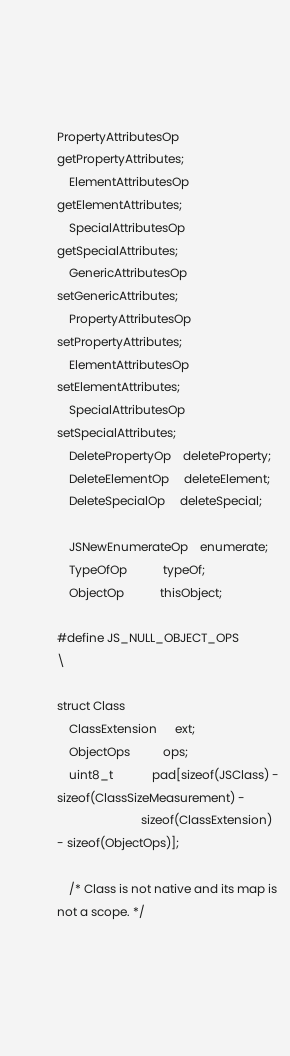PropertyAttributesOp getPropertyAttributes;
    ElementAttributesOp getElementAttributes;
    SpecialAttributesOp getSpecialAttributes;
    GenericAttributesOp setGenericAttributes;
    PropertyAttributesOp setPropertyAttributes;
    ElementAttributesOp setElementAttributes;
    SpecialAttributesOp setSpecialAttributes;
    DeletePropertyOp    deleteProperty;
    DeleteElementOp     deleteElement;
    DeleteSpecialOp     deleteSpecial;

    JSNewEnumerateOp    enumerate;
    TypeOfOp            typeOf;
    ObjectOp            thisObject;

#define JS_NULL_OBJECT_OPS                                                    \

struct Class
    ClassExtension      ext;
    ObjectOps           ops;
    uint8_t             pad[sizeof(JSClass) - sizeof(ClassSizeMeasurement) -
                            sizeof(ClassExtension) - sizeof(ObjectOps)];

    /* Class is not native and its map is not a scope. */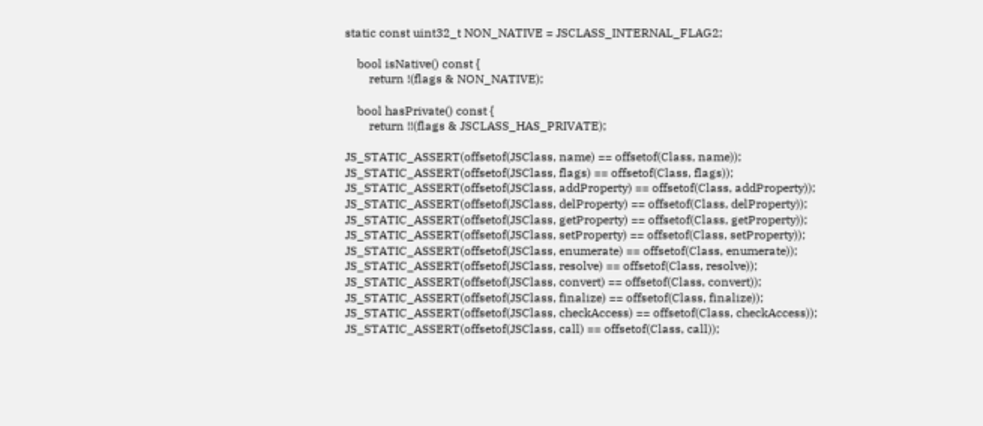static const uint32_t NON_NATIVE = JSCLASS_INTERNAL_FLAG2;

    bool isNative() const {
        return !(flags & NON_NATIVE);

    bool hasPrivate() const {
        return !!(flags & JSCLASS_HAS_PRIVATE);

JS_STATIC_ASSERT(offsetof(JSClass, name) == offsetof(Class, name));
JS_STATIC_ASSERT(offsetof(JSClass, flags) == offsetof(Class, flags));
JS_STATIC_ASSERT(offsetof(JSClass, addProperty) == offsetof(Class, addProperty));
JS_STATIC_ASSERT(offsetof(JSClass, delProperty) == offsetof(Class, delProperty));
JS_STATIC_ASSERT(offsetof(JSClass, getProperty) == offsetof(Class, getProperty));
JS_STATIC_ASSERT(offsetof(JSClass, setProperty) == offsetof(Class, setProperty));
JS_STATIC_ASSERT(offsetof(JSClass, enumerate) == offsetof(Class, enumerate));
JS_STATIC_ASSERT(offsetof(JSClass, resolve) == offsetof(Class, resolve));
JS_STATIC_ASSERT(offsetof(JSClass, convert) == offsetof(Class, convert));
JS_STATIC_ASSERT(offsetof(JSClass, finalize) == offsetof(Class, finalize));
JS_STATIC_ASSERT(offsetof(JSClass, checkAccess) == offsetof(Class, checkAccess));
JS_STATIC_ASSERT(offsetof(JSClass, call) == offsetof(Class, call));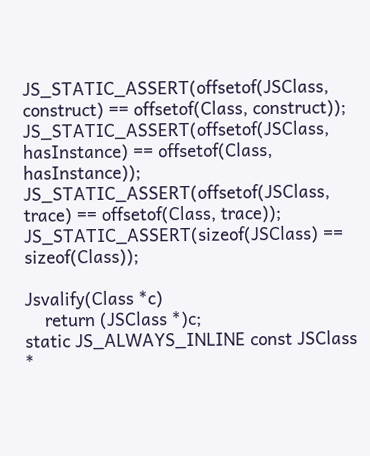JS_STATIC_ASSERT(offsetof(JSClass, construct) == offsetof(Class, construct));
JS_STATIC_ASSERT(offsetof(JSClass, hasInstance) == offsetof(Class, hasInstance));
JS_STATIC_ASSERT(offsetof(JSClass, trace) == offsetof(Class, trace));
JS_STATIC_ASSERT(sizeof(JSClass) == sizeof(Class));

Jsvalify(Class *c)
    return (JSClass *)c;
static JS_ALWAYS_INLINE const JSClass *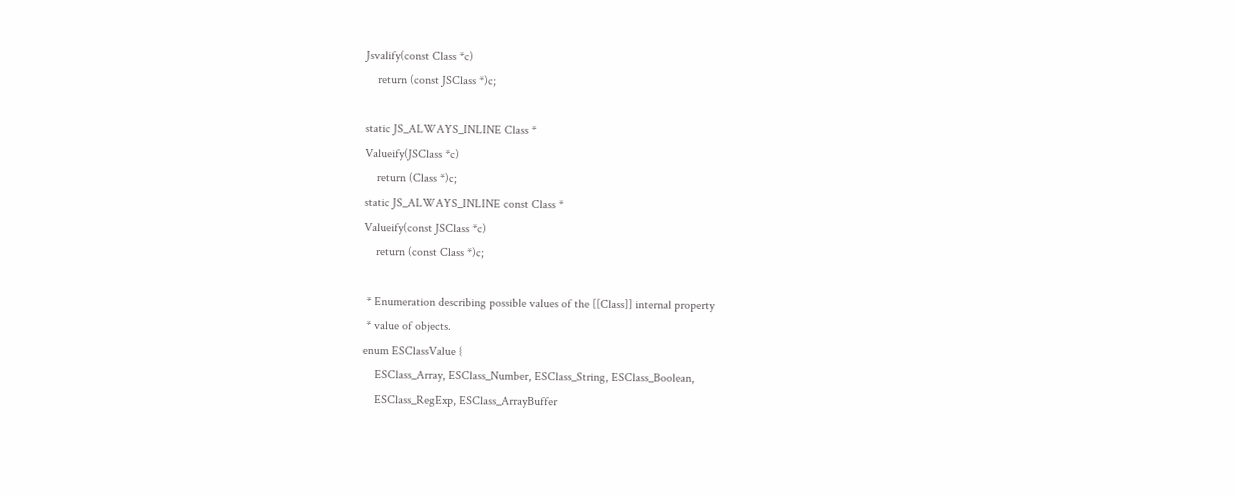Jsvalify(const Class *c)
    return (const JSClass *)c;

static JS_ALWAYS_INLINE Class *
Valueify(JSClass *c)
    return (Class *)c;
static JS_ALWAYS_INLINE const Class *
Valueify(const JSClass *c)
    return (const Class *)c;

 * Enumeration describing possible values of the [[Class]] internal property
 * value of objects.
enum ESClassValue {
    ESClass_Array, ESClass_Number, ESClass_String, ESClass_Boolean,
    ESClass_RegExp, ESClass_ArrayBuffer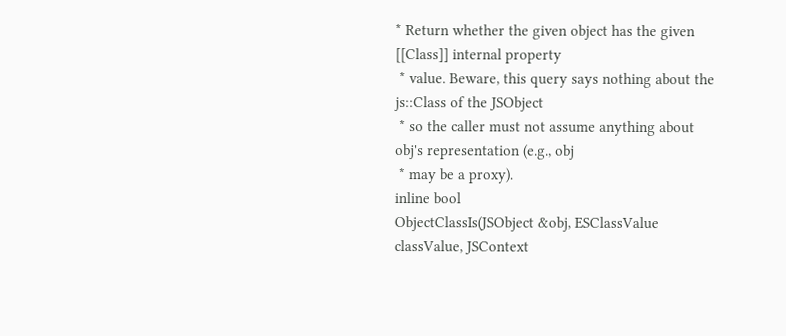* Return whether the given object has the given [[Class]] internal property
 * value. Beware, this query says nothing about the js::Class of the JSObject
 * so the caller must not assume anything about obj's representation (e.g., obj
 * may be a proxy).
inline bool
ObjectClassIs(JSObject &obj, ESClassValue classValue, JSContext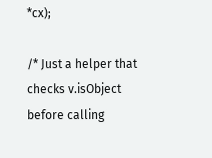*cx);

/* Just a helper that checks v.isObject before calling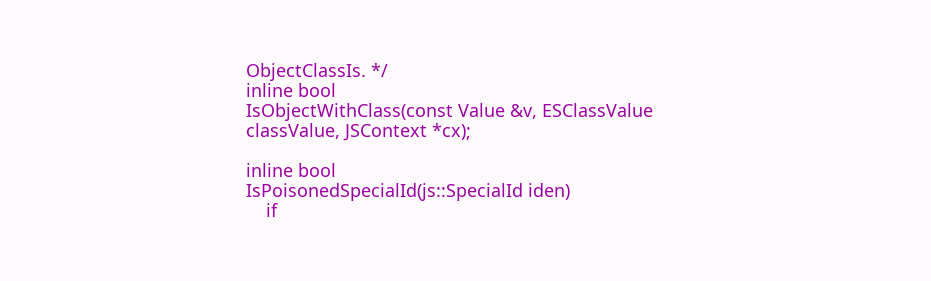ObjectClassIs. */
inline bool
IsObjectWithClass(const Value &v, ESClassValue classValue, JSContext *cx);

inline bool
IsPoisonedSpecialId(js::SpecialId iden)
    if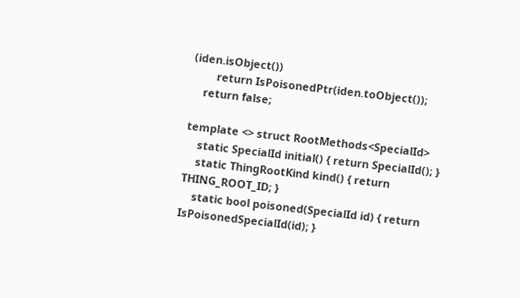(iden.isObject())
        return IsPoisonedPtr(iden.toObject());
    return false;

template <> struct RootMethods<SpecialId>
    static SpecialId initial() { return SpecialId(); }
    static ThingRootKind kind() { return THING_ROOT_ID; }
    static bool poisoned(SpecialId id) { return IsPoisonedSpecialId(id); }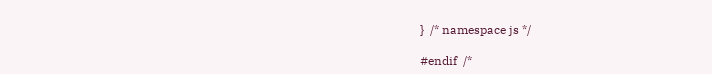}  /* namespace js */

#endif  /*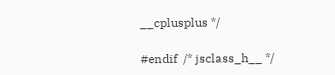__cplusplus */

#endif  /* jsclass_h__ */